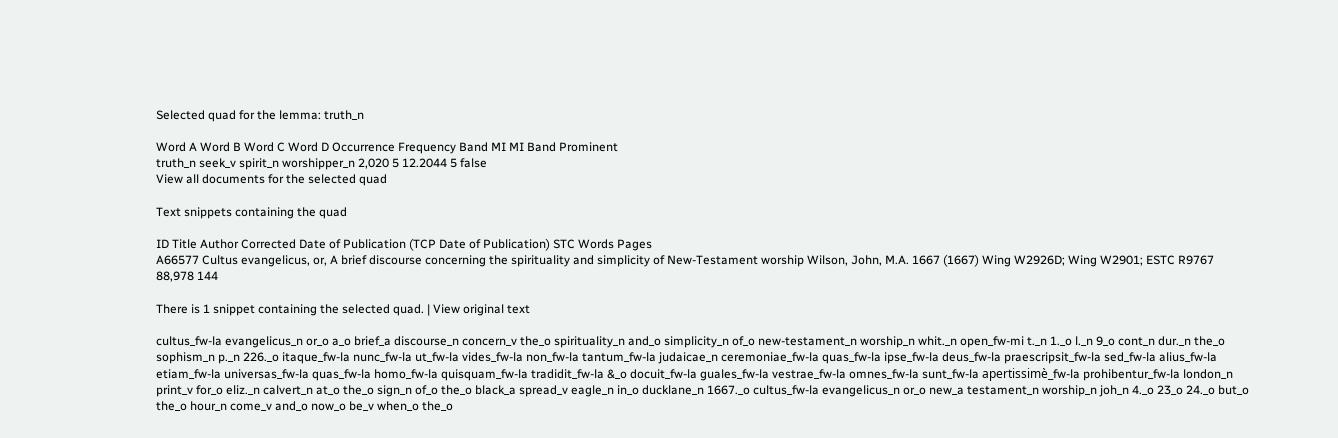Selected quad for the lemma: truth_n

Word A Word B Word C Word D Occurrence Frequency Band MI MI Band Prominent
truth_n seek_v spirit_n worshipper_n 2,020 5 12.2044 5 false
View all documents for the selected quad

Text snippets containing the quad

ID Title Author Corrected Date of Publication (TCP Date of Publication) STC Words Pages
A66577 Cultus evangelicus, or, A brief discourse concerning the spirituality and simplicity of New-Testament worship Wilson, John, M.A. 1667 (1667) Wing W2926D; Wing W2901; ESTC R9767 88,978 144

There is 1 snippet containing the selected quad. | View original text

cultus_fw-la evangelicus_n or_o a_o brief_a discourse_n concern_v the_o spirituality_n and_o simplicity_n of_o new-testament_n worship_n whit._n open_fw-mi t._n 1._o l._n 9_o cont_n dur._n the_o sophism_n p._n 226._o itaque_fw-la nunc_fw-la ut_fw-la vides_fw-la non_fw-la tantum_fw-la judaicae_n ceremoniae_fw-la quas_fw-la ipse_fw-la deus_fw-la praescripsit_fw-la sed_fw-la alius_fw-la etiam_fw-la universas_fw-la quas_fw-la homo_fw-la quisquam_fw-la tradidit_fw-la &_o docuit_fw-la guales_fw-la vestrae_fw-la omnes_fw-la sunt_fw-la apertissimè_fw-la prohibentur_fw-la london_n print_v for_o eliz._n calvert_n at_o the_o sign_n of_o the_o black_a spread_v eagle_n in_o ducklane_n 1667._o cultus_fw-la evangelicus_n or_o new_a testament_n worship_n joh_n 4._o 23_o 24._o but_o the_o hour_n come_v and_o now_o be_v when_o the_o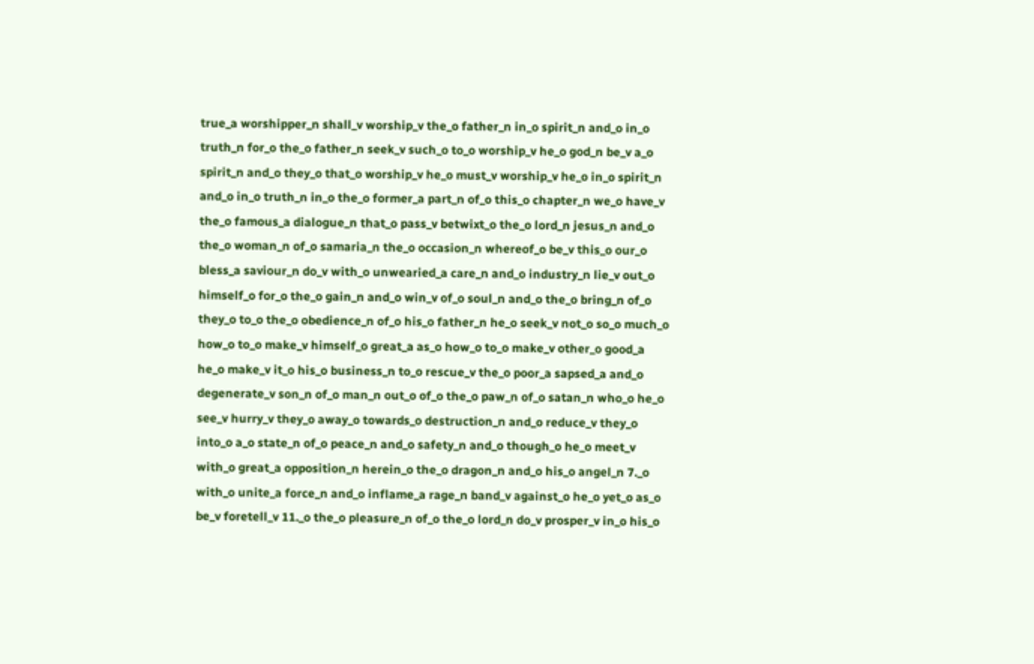true_a worshipper_n shall_v worship_v the_o father_n in_o spirit_n and_o in_o truth_n for_o the_o father_n seek_v such_o to_o worship_v he_o god_n be_v a_o spirit_n and_o they_o that_o worship_v he_o must_v worship_v he_o in_o spirit_n and_o in_o truth_n in_o the_o former_a part_n of_o this_o chapter_n we_o have_v the_o famous_a dialogue_n that_o pass_v betwixt_o the_o lord_n jesus_n and_o the_o woman_n of_o samaria_n the_o occasion_n whereof_o be_v this_o our_o bless_a saviour_n do_v with_o unwearied_a care_n and_o industry_n lie_v out_o himself_o for_o the_o gain_n and_o win_v of_o soul_n and_o the_o bring_n of_o they_o to_o the_o obedience_n of_o his_o father_n he_o seek_v not_o so_o much_o how_o to_o make_v himself_o great_a as_o how_o to_o make_v other_o good_a he_o make_v it_o his_o business_n to_o rescue_v the_o poor_a sapsed_a and_o degenerate_v son_n of_o man_n out_o of_o the_o paw_n of_o satan_n who_o he_o see_v hurry_v they_o away_o towards_o destruction_n and_o reduce_v they_o into_o a_o state_n of_o peace_n and_o safety_n and_o though_o he_o meet_v with_o great_a opposition_n herein_o the_o dragon_n and_o his_o angel_n 7._o with_o unite_a force_n and_o inflame_a rage_n band_v against_o he_o yet_o as_o be_v foretell_v 11._o the_o pleasure_n of_o the_o lord_n do_v prosper_v in_o his_o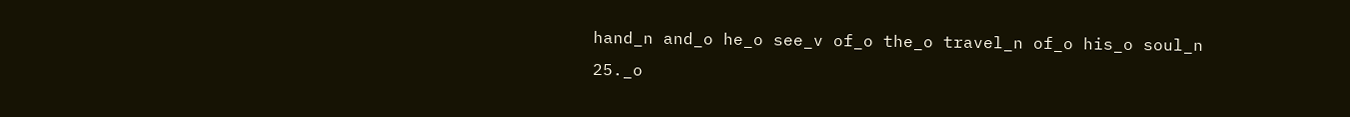hand_n and_o he_o see_v of_o the_o travel_n of_o his_o soul_n 25._o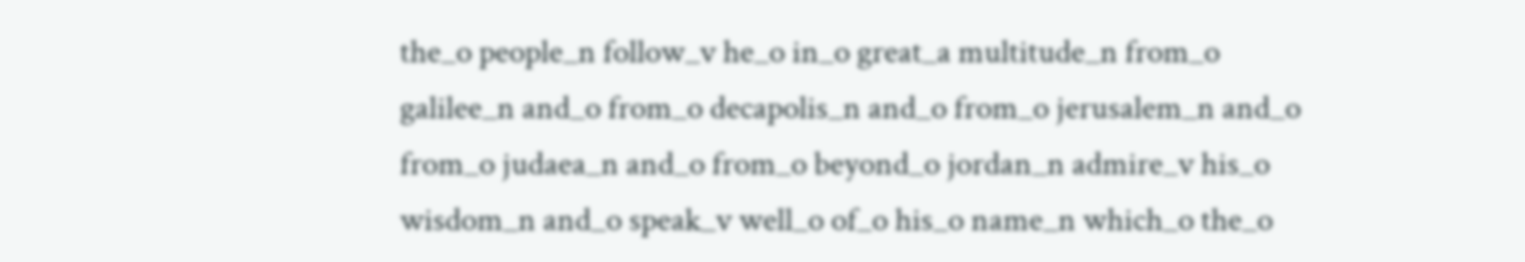the_o people_n follow_v he_o in_o great_a multitude_n from_o galilee_n and_o from_o decapolis_n and_o from_o jerusalem_n and_o from_o judaea_n and_o from_o beyond_o jordan_n admire_v his_o wisdom_n and_o speak_v well_o of_o his_o name_n which_o the_o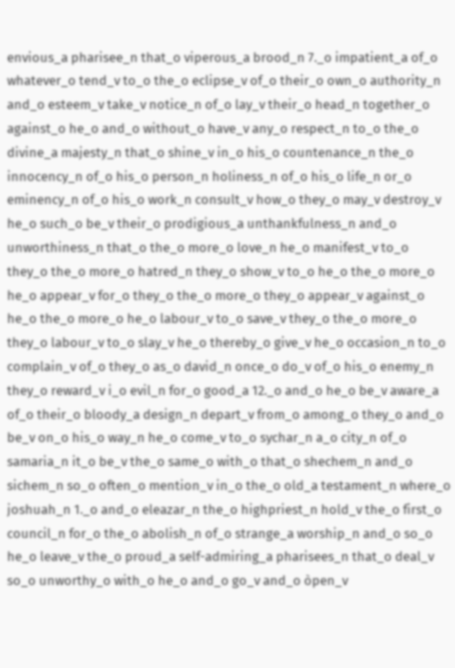envious_a pharisee_n that_o viperous_a brood_n 7._o impatient_a of_o whatever_o tend_v to_o the_o eclipse_v of_o their_o own_o authority_n and_o esteem_v take_v notice_n of_o lay_v their_o head_n together_o against_o he_o and_o without_o have_v any_o respect_n to_o the_o divine_a majesty_n that_o shine_v in_o his_o countenance_n the_o innocency_n of_o his_o person_n holiness_n of_o his_o life_n or_o eminency_n of_o his_o work_n consult_v how_o they_o may_v destroy_v he_o such_o be_v their_o prodigious_a unthankfulness_n and_o unworthiness_n that_o the_o more_o love_n he_o manifest_v to_o they_o the_o more_o hatred_n they_o show_v to_o he_o the_o more_o he_o appear_v for_o they_o the_o more_o they_o appear_v against_o he_o the_o more_o he_o labour_v to_o save_v they_o the_o more_o they_o labour_v to_o slay_v he_o thereby_o give_v he_o occasion_n to_o complain_v of_o they_o as_o david_n once_o do_v of_o his_o enemy_n they_o reward_v i_o evil_n for_o good_a 12._o and_o he_o be_v aware_a of_o their_o bloody_a design_n depart_v from_o among_o they_o and_o be_v on_o his_o way_n he_o come_v to_o sychar_n a_o city_n of_o samaria_n it_o be_v the_o same_o with_o that_o shechem_n and_o sichem_n so_o often_o mention_v in_o the_o old_a testament_n where_o joshuah_n 1._o and_o eleazar_n the_o highpriest_n hold_v the_o first_o council_n for_o the_o abolish_n of_o strange_a worship_n and_o so_o he_o leave_v the_o proud_a self-admiring_a pharisees_n that_o deal_v so_o unworthy_o with_o he_o and_o go_v and_o òpen_v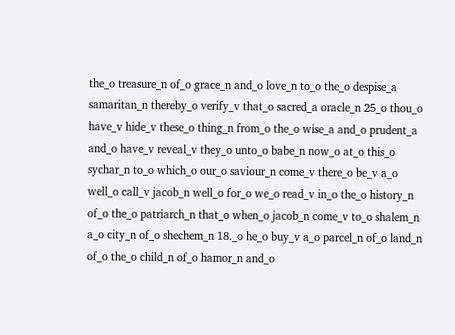the_o treasure_n of_o grace_n and_o love_n to_o the_o despise_a samaritan_n thereby_o verify_v that_o sacred_a oracle_n 25_o thou_o have_v hide_v these_o thing_n from_o the_o wise_a and_o prudent_a and_o have_v reveal_v they_o unto_o babe_n now_o at_o this_o sychar_n to_o which_o our_o saviour_n come_v there_o be_v a_o well_o call_v jacob_n well_o for_o we_o read_v in_o the_o history_n of_o the_o patriarch_n that_o when_o jacob_n come_v to_o shalem_n a_o city_n of_o shechem_n 18._o he_o buy_v a_o parcel_n of_o land_n of_o the_o child_n of_o hamor_n and_o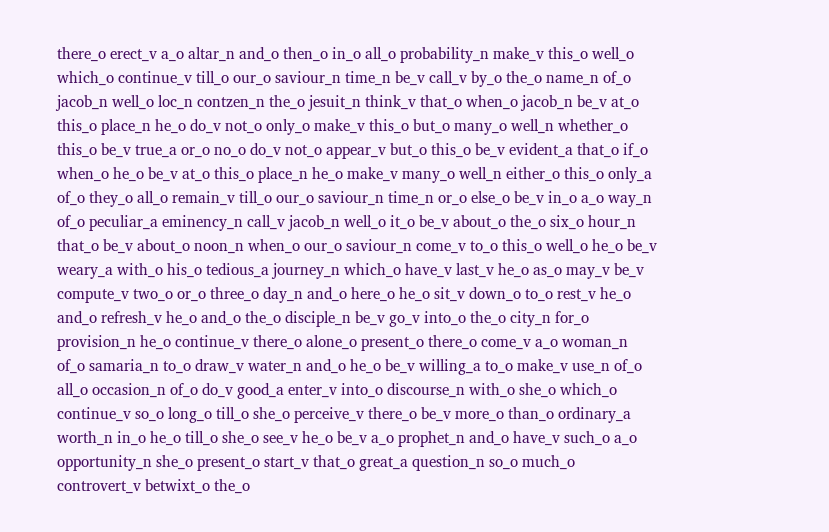there_o erect_v a_o altar_n and_o then_o in_o all_o probability_n make_v this_o well_o which_o continue_v till_o our_o saviour_n time_n be_v call_v by_o the_o name_n of_o jacob_n well_o loc_n contzen_n the_o jesuit_n think_v that_o when_o jacob_n be_v at_o this_o place_n he_o do_v not_o only_o make_v this_o but_o many_o well_n whether_o this_o be_v true_a or_o no_o do_v not_o appear_v but_o this_o be_v evident_a that_o if_o when_o he_o be_v at_o this_o place_n he_o make_v many_o well_n either_o this_o only_a of_o they_o all_o remain_v till_o our_o saviour_n time_n or_o else_o be_v in_o a_o way_n of_o peculiar_a eminency_n call_v jacob_n well_o it_o be_v about_o the_o six_o hour_n that_o be_v about_o noon_n when_o our_o saviour_n come_v to_o this_o well_o he_o be_v weary_a with_o his_o tedious_a journey_n which_o have_v last_v he_o as_o may_v be_v compute_v two_o or_o three_o day_n and_o here_o he_o sit_v down_o to_o rest_v he_o and_o refresh_v he_o and_o the_o disciple_n be_v go_v into_o the_o city_n for_o provision_n he_o continue_v there_o alone_o present_o there_o come_v a_o woman_n of_o samaria_n to_o draw_v water_n and_o he_o be_v willing_a to_o make_v use_n of_o all_o occasion_n of_o do_v good_a enter_v into_o discourse_n with_o she_o which_o continue_v so_o long_o till_o she_o perceive_v there_o be_v more_o than_o ordinary_a worth_n in_o he_o till_o she_o see_v he_o be_v a_o prophet_n and_o have_v such_o a_o opportunity_n she_o present_o start_v that_o great_a question_n so_o much_o controvert_v betwixt_o the_o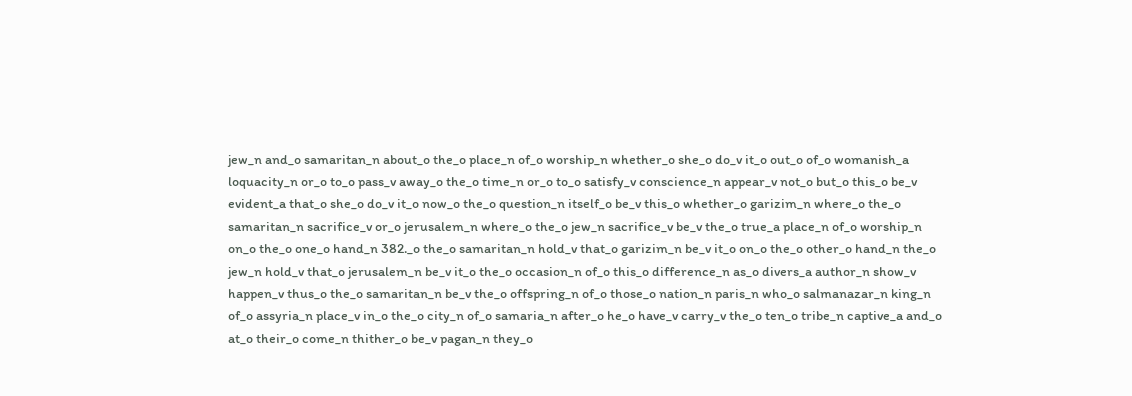jew_n and_o samaritan_n about_o the_o place_n of_o worship_n whether_o she_o do_v it_o out_o of_o womanish_a loquacity_n or_o to_o pass_v away_o the_o time_n or_o to_o satisfy_v conscience_n appear_v not_o but_o this_o be_v evident_a that_o she_o do_v it_o now_o the_o question_n itself_o be_v this_o whether_o garizim_n where_o the_o samaritan_n sacrifice_v or_o jerusalem_n where_o the_o jew_n sacrifice_v be_v the_o true_a place_n of_o worship_n on_o the_o one_o hand_n 382._o the_o samaritan_n hold_v that_o garizim_n be_v it_o on_o the_o other_o hand_n the_o jew_n hold_v that_o jerusalem_n be_v it_o the_o occasion_n of_o this_o difference_n as_o divers_a author_n show_v happen_v thus_o the_o samaritan_n be_v the_o offspring_n of_o those_o nation_n paris_n who_o salmanazar_n king_n of_o assyria_n place_v in_o the_o city_n of_o samaria_n after_o he_o have_v carry_v the_o ten_o tribe_n captive_a and_o at_o their_o come_n thither_o be_v pagan_n they_o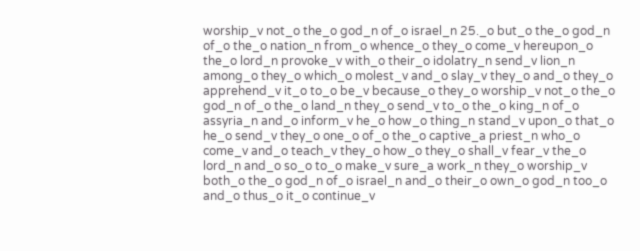worship_v not_o the_o god_n of_o israel_n 25._o but_o the_o god_n of_o the_o nation_n from_o whence_o they_o come_v hereupon_o the_o lord_n provoke_v with_o their_o idolatry_n send_v lion_n among_o they_o which_o molest_v and_o slay_v they_o and_o they_o apprehend_v it_o to_o be_v because_o they_o worship_v not_o the_o god_n of_o the_o land_n they_o send_v to_o the_o king_n of_o assyria_n and_o inform_v he_o how_o thing_n stand_v upon_o that_o he_o send_v they_o one_o of_o the_o captive_a priest_n who_o come_v and_o teach_v they_o how_o they_o shall_v fear_v the_o lord_n and_o so_o to_o make_v sure_a work_n they_o worship_v both_o the_o god_n of_o israel_n and_o their_o own_o god_n too_o and_o thus_o it_o continue_v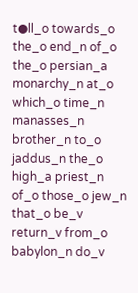t●ll_o towards_o the_o end_n of_o the_o persian_a monarchy_n at_o which_o time_n manasses_n brother_n to_o jaddus_n the_o high_a priest_n of_o those_o jew_n that_o be_v return_v from_o babylon_n do_v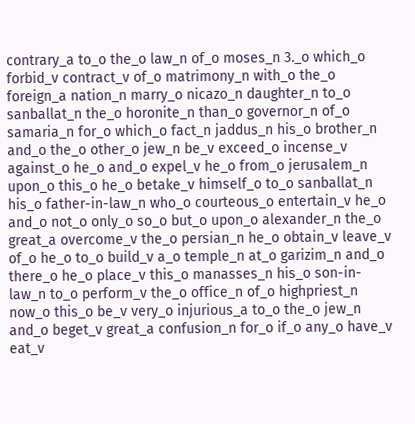contrary_a to_o the_o law_n of_o moses_n 3._o which_o forbid_v contract_v of_o matrimony_n with_o the_o foreign_a nation_n marry_o nicazo_n daughter_n to_o sanballat_n the_o horonite_n than_o governor_n of_o samaria_n for_o which_o fact_n jaddus_n his_o brother_n and_o the_o other_o jew_n be_v exceed_o incense_v against_o he_o and_o expel_v he_o from_o jerusalem_n upon_o this_o he_o betake_v himself_o to_o sanballat_n his_o father-in-law_n who_o courteous_o entertain_v he_o and_o not_o only_o so_o but_o upon_o alexander_n the_o great_a overcome_v the_o persian_n he_o obtain_v leave_v of_o he_o to_o build_v a_o temple_n at_o garizim_n and_o there_o he_o place_v this_o manasses_n his_o son-in-law_n to_o perform_v the_o office_n of_o highpriest_n now_o this_o be_v very_o injurious_a to_o the_o jew_n and_o beget_v great_a confusion_n for_o if_o any_o have_v eat_v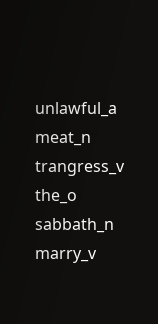unlawful_a meat_n trangress_v the_o sabbath_n marry_v